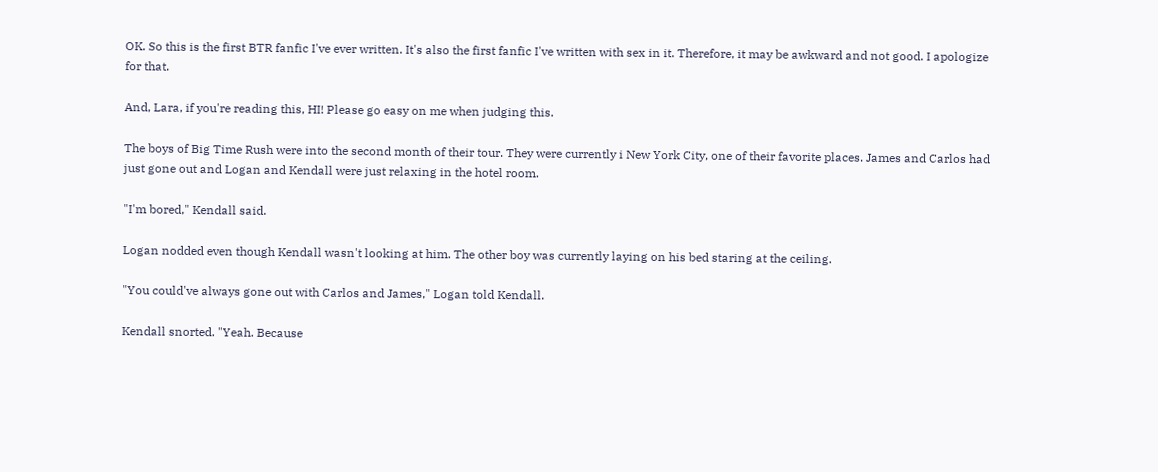OK. So this is the first BTR fanfic I've ever written. It's also the first fanfic I've written with sex in it. Therefore, it may be awkward and not good. I apologize for that.

And, Lara, if you're reading this, HI! Please go easy on me when judging this.

The boys of Big Time Rush were into the second month of their tour. They were currently i New York City, one of their favorite places. James and Carlos had just gone out and Logan and Kendall were just relaxing in the hotel room.

"I'm bored," Kendall said.

Logan nodded even though Kendall wasn't looking at him. The other boy was currently laying on his bed staring at the ceiling.

"You could've always gone out with Carlos and James," Logan told Kendall.

Kendall snorted. "Yeah. Because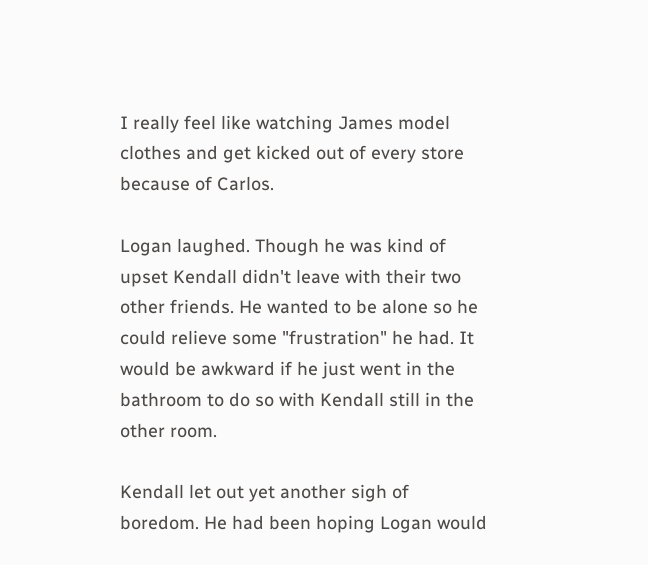I really feel like watching James model clothes and get kicked out of every store because of Carlos.

Logan laughed. Though he was kind of upset Kendall didn't leave with their two other friends. He wanted to be alone so he could relieve some "frustration" he had. It would be awkward if he just went in the bathroom to do so with Kendall still in the other room.

Kendall let out yet another sigh of boredom. He had been hoping Logan would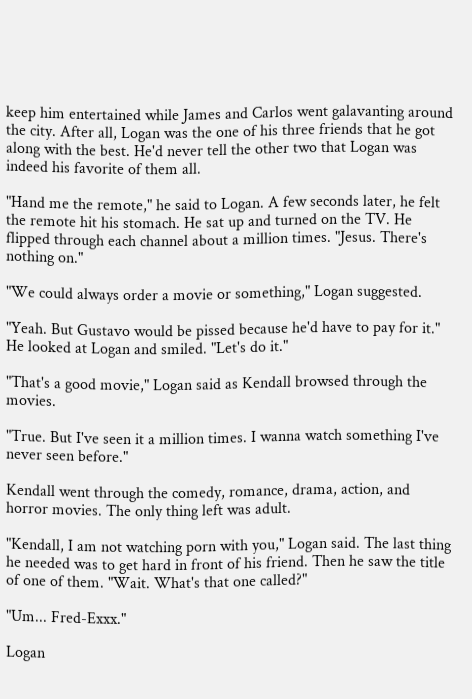keep him entertained while James and Carlos went galavanting around the city. After all, Logan was the one of his three friends that he got along with the best. He'd never tell the other two that Logan was indeed his favorite of them all.

"Hand me the remote," he said to Logan. A few seconds later, he felt the remote hit his stomach. He sat up and turned on the TV. He flipped through each channel about a million times. "Jesus. There's nothing on."

"We could always order a movie or something," Logan suggested.

"Yeah. But Gustavo would be pissed because he'd have to pay for it." He looked at Logan and smiled. "Let's do it."

"That's a good movie," Logan said as Kendall browsed through the movies.

"True. But I've seen it a million times. I wanna watch something I've never seen before."

Kendall went through the comedy, romance, drama, action, and horror movies. The only thing left was adult.

"Kendall, I am not watching porn with you," Logan said. The last thing he needed was to get hard in front of his friend. Then he saw the title of one of them. "Wait. What's that one called?"

"Um... Fred-Exxx."

Logan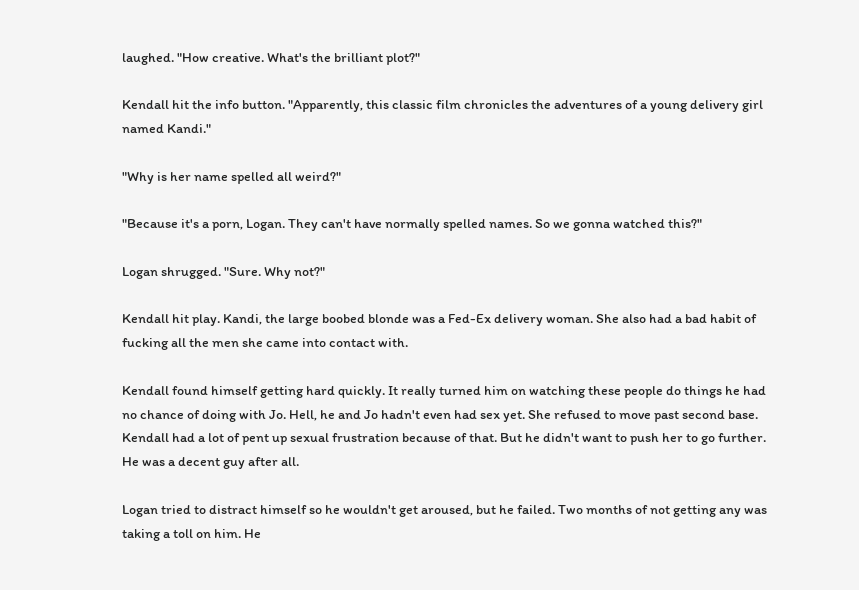laughed. "How creative. What's the brilliant plot?"

Kendall hit the info button. "Apparently, this classic film chronicles the adventures of a young delivery girl named Kandi."

"Why is her name spelled all weird?"

"Because it's a porn, Logan. They can't have normally spelled names. So we gonna watched this?"

Logan shrugged. "Sure. Why not?"

Kendall hit play. Kandi, the large boobed blonde was a Fed-Ex delivery woman. She also had a bad habit of fucking all the men she came into contact with.

Kendall found himself getting hard quickly. It really turned him on watching these people do things he had no chance of doing with Jo. Hell, he and Jo hadn't even had sex yet. She refused to move past second base. Kendall had a lot of pent up sexual frustration because of that. But he didn't want to push her to go further. He was a decent guy after all.

Logan tried to distract himself so he wouldn't get aroused, but he failed. Two months of not getting any was taking a toll on him. He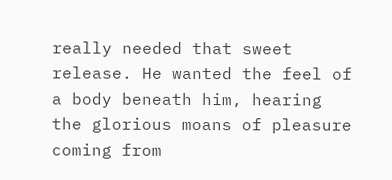really needed that sweet release. He wanted the feel of a body beneath him, hearing the glorious moans of pleasure coming from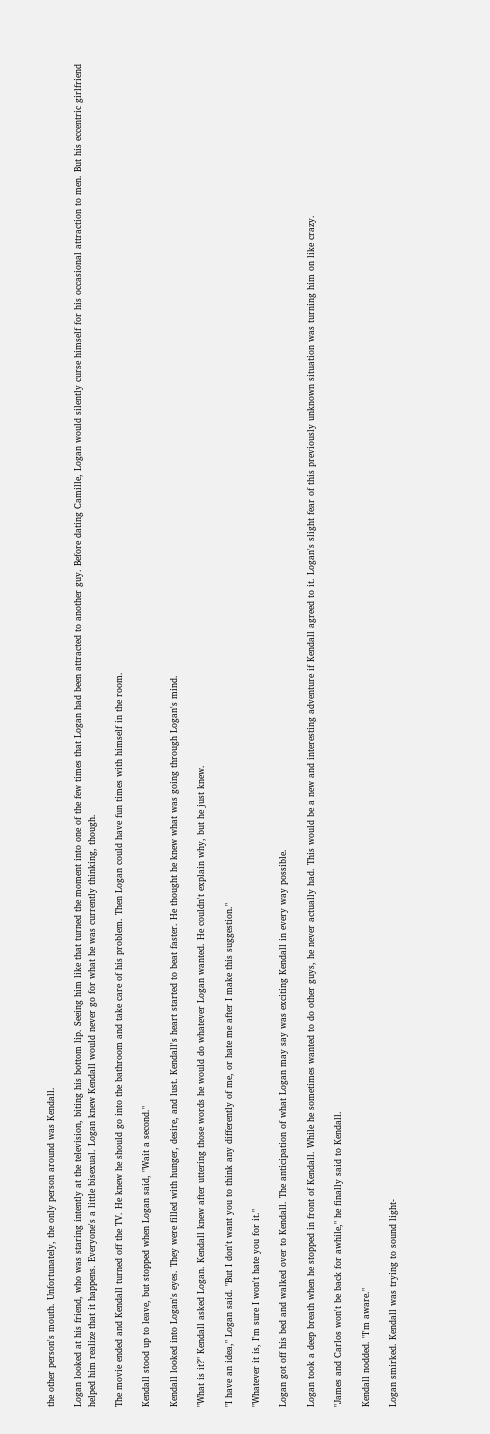the other person's mouth. Unfortunately, the only person around was Kendall.

Logan looked at his friend, who was staring intently at the television, biting his bottom lip. Seeing him like that turned the moment into one of the few times that Logan had been attracted to another guy. Before dating Camille, Logan would silently curse himself for his occasional attraction to men. But his eccentric girlfriend helped him realize that it happens. Everyone's a little bisexual. Logan knew Kendall would never go for what he was currently thinking, though.

The movie ended and Kendall turned off the TV. He knew he should go into the bathroom and take care of his problem. Then Logan could have fun times with himself in the room.

Kendall stood up to leave, but stopped when Logan said, "Wait a second."

Kendall looked into Logan's eyes. They were filled with hunger, desire, and lust. Kendall's heart started to beat faster. He thought he knew what was going through Logan's mind.

"What is it?" Kendall asked Logan. Kendall knew after uttering those words he would do whatever Logan wanted. He couldn't explain why, but he just knew.

"I have an idea," Logan said. "But I don't want you to think any differently of me, or hate me after I make this suggestion."

"Whatever it is, I'm sure I won't hate you for it."

Logan got off his bed and walked over to Kendall. The anticipation of what Logan may say was exciting Kendall in every way possible.

Logan took a deep breath when he stopped in front of Kendall. While he sometimes wanted to do other guys, he never actually had. This would be a new and interesting adventure if Kendall agreed to it. Logan's slight fear of this previously unknown situation was turning him on like crazy.

"James and Carlos won't be back for awhile," he finally said to Kendall.

Kendall nodded. "I'm aware."

Logan smirked. Kendall was trying to sound light-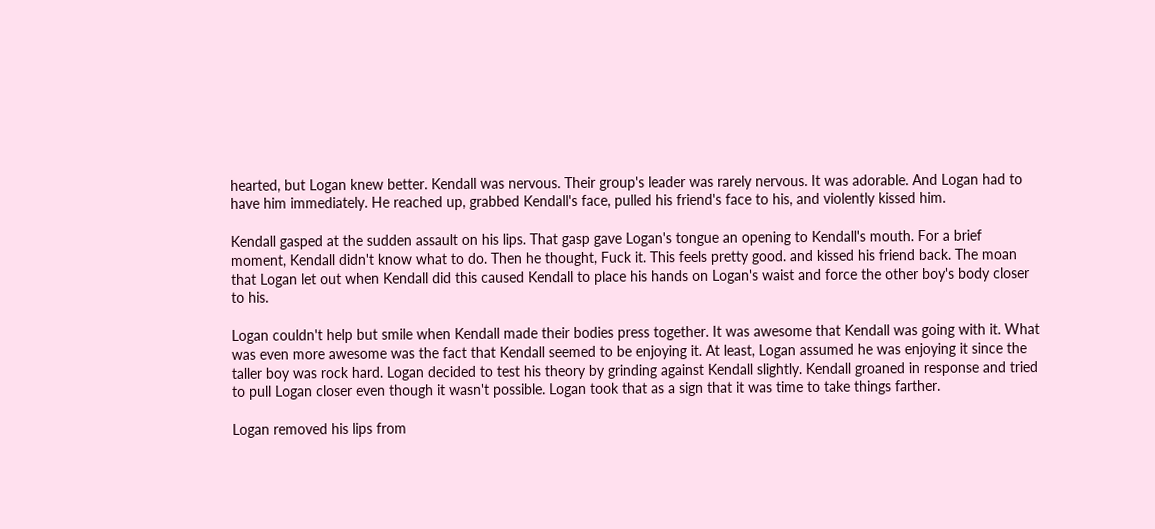hearted, but Logan knew better. Kendall was nervous. Their group's leader was rarely nervous. It was adorable. And Logan had to have him immediately. He reached up, grabbed Kendall's face, pulled his friend's face to his, and violently kissed him.

Kendall gasped at the sudden assault on his lips. That gasp gave Logan's tongue an opening to Kendall's mouth. For a brief moment, Kendall didn't know what to do. Then he thought, Fuck it. This feels pretty good. and kissed his friend back. The moan that Logan let out when Kendall did this caused Kendall to place his hands on Logan's waist and force the other boy's body closer to his.

Logan couldn't help but smile when Kendall made their bodies press together. It was awesome that Kendall was going with it. What was even more awesome was the fact that Kendall seemed to be enjoying it. At least, Logan assumed he was enjoying it since the taller boy was rock hard. Logan decided to test his theory by grinding against Kendall slightly. Kendall groaned in response and tried to pull Logan closer even though it wasn't possible. Logan took that as a sign that it was time to take things farther.

Logan removed his lips from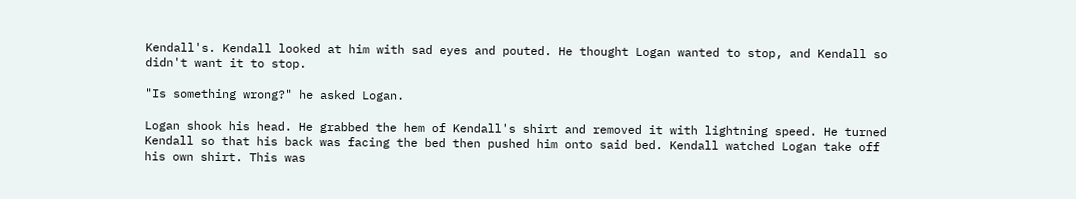Kendall's. Kendall looked at him with sad eyes and pouted. He thought Logan wanted to stop, and Kendall so didn't want it to stop.

"Is something wrong?" he asked Logan.

Logan shook his head. He grabbed the hem of Kendall's shirt and removed it with lightning speed. He turned Kendall so that his back was facing the bed then pushed him onto said bed. Kendall watched Logan take off his own shirt. This was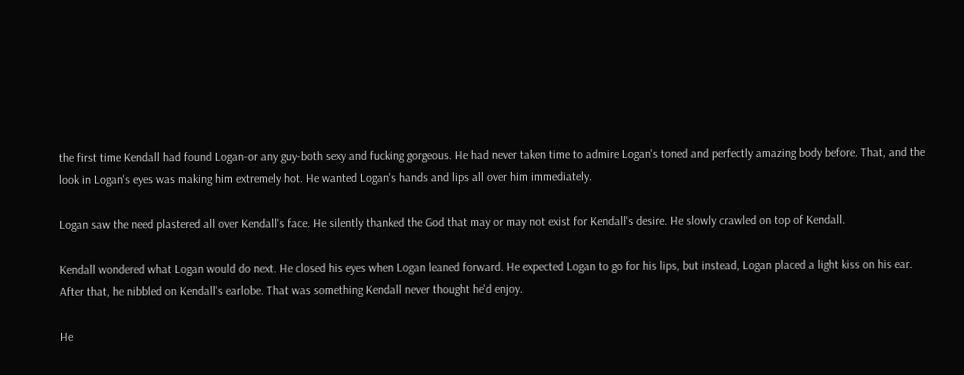the first time Kendall had found Logan-or any guy-both sexy and fucking gorgeous. He had never taken time to admire Logan's toned and perfectly amazing body before. That, and the look in Logan's eyes was making him extremely hot. He wanted Logan's hands and lips all over him immediately.

Logan saw the need plastered all over Kendall's face. He silently thanked the God that may or may not exist for Kendall's desire. He slowly crawled on top of Kendall.

Kendall wondered what Logan would do next. He closed his eyes when Logan leaned forward. He expected Logan to go for his lips, but instead, Logan placed a light kiss on his ear. After that, he nibbled on Kendall's earlobe. That was something Kendall never thought he'd enjoy.

He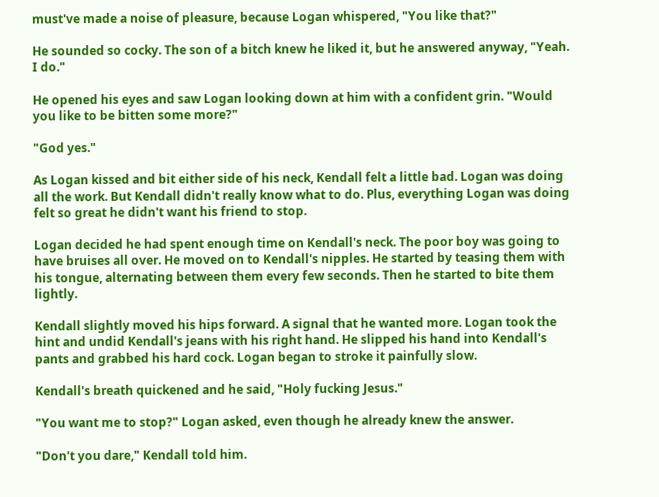must've made a noise of pleasure, because Logan whispered, "You like that?"

He sounded so cocky. The son of a bitch knew he liked it, but he answered anyway, "Yeah. I do."

He opened his eyes and saw Logan looking down at him with a confident grin. "Would you like to be bitten some more?"

"God yes."

As Logan kissed and bit either side of his neck, Kendall felt a little bad. Logan was doing all the work. But Kendall didn't really know what to do. Plus, everything Logan was doing felt so great he didn't want his friend to stop.

Logan decided he had spent enough time on Kendall's neck. The poor boy was going to have bruises all over. He moved on to Kendall's nipples. He started by teasing them with his tongue, alternating between them every few seconds. Then he started to bite them lightly.

Kendall slightly moved his hips forward. A signal that he wanted more. Logan took the hint and undid Kendall's jeans with his right hand. He slipped his hand into Kendall's pants and grabbed his hard cock. Logan began to stroke it painfully slow.

Kendall's breath quickened and he said, "Holy fucking Jesus."

"You want me to stop?" Logan asked, even though he already knew the answer.

"Don't you dare," Kendall told him.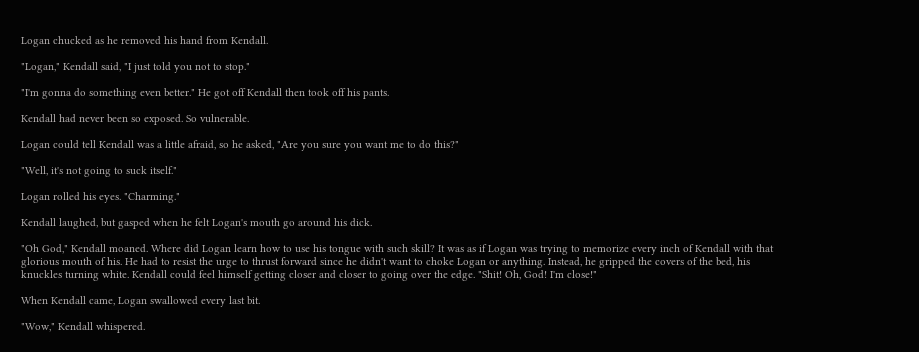Logan chucked as he removed his hand from Kendall.

"Logan," Kendall said, "I just told you not to stop."

"I'm gonna do something even better." He got off Kendall then took off his pants.

Kendall had never been so exposed. So vulnerable.

Logan could tell Kendall was a little afraid, so he asked, "Are you sure you want me to do this?"

"Well, it's not going to suck itself."

Logan rolled his eyes. "Charming."

Kendall laughed, but gasped when he felt Logan's mouth go around his dick.

"Oh God," Kendall moaned. Where did Logan learn how to use his tongue with such skill? It was as if Logan was trying to memorize every inch of Kendall with that glorious mouth of his. He had to resist the urge to thrust forward since he didn't want to choke Logan or anything. Instead, he gripped the covers of the bed, his knuckles turning white. Kendall could feel himself getting closer and closer to going over the edge. "Shit! Oh, God! I'm close!"

When Kendall came, Logan swallowed every last bit.

"Wow," Kendall whispered.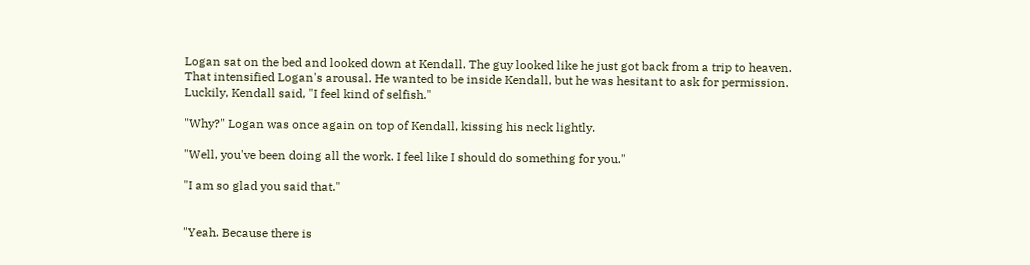Logan sat on the bed and looked down at Kendall. The guy looked like he just got back from a trip to heaven. That intensified Logan's arousal. He wanted to be inside Kendall, but he was hesitant to ask for permission. Luckily, Kendall said, "I feel kind of selfish."

"Why?" Logan was once again on top of Kendall, kissing his neck lightly.

"Well, you've been doing all the work. I feel like I should do something for you."

"I am so glad you said that."


"Yeah. Because there is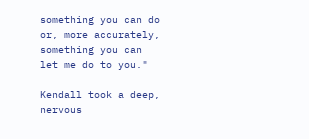something you can do or, more accurately, something you can let me do to you."

Kendall took a deep, nervous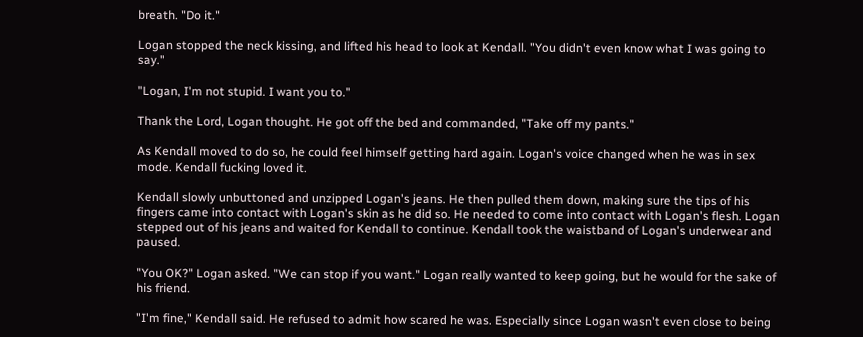breath. "Do it."

Logan stopped the neck kissing, and lifted his head to look at Kendall. "You didn't even know what I was going to say."

"Logan, I'm not stupid. I want you to."

Thank the Lord, Logan thought. He got off the bed and commanded, "Take off my pants."

As Kendall moved to do so, he could feel himself getting hard again. Logan's voice changed when he was in sex mode. Kendall fucking loved it.

Kendall slowly unbuttoned and unzipped Logan's jeans. He then pulled them down, making sure the tips of his fingers came into contact with Logan's skin as he did so. He needed to come into contact with Logan's flesh. Logan stepped out of his jeans and waited for Kendall to continue. Kendall took the waistband of Logan's underwear and paused.

"You OK?" Logan asked. "We can stop if you want." Logan really wanted to keep going, but he would for the sake of his friend.

"I'm fine," Kendall said. He refused to admit how scared he was. Especially since Logan wasn't even close to being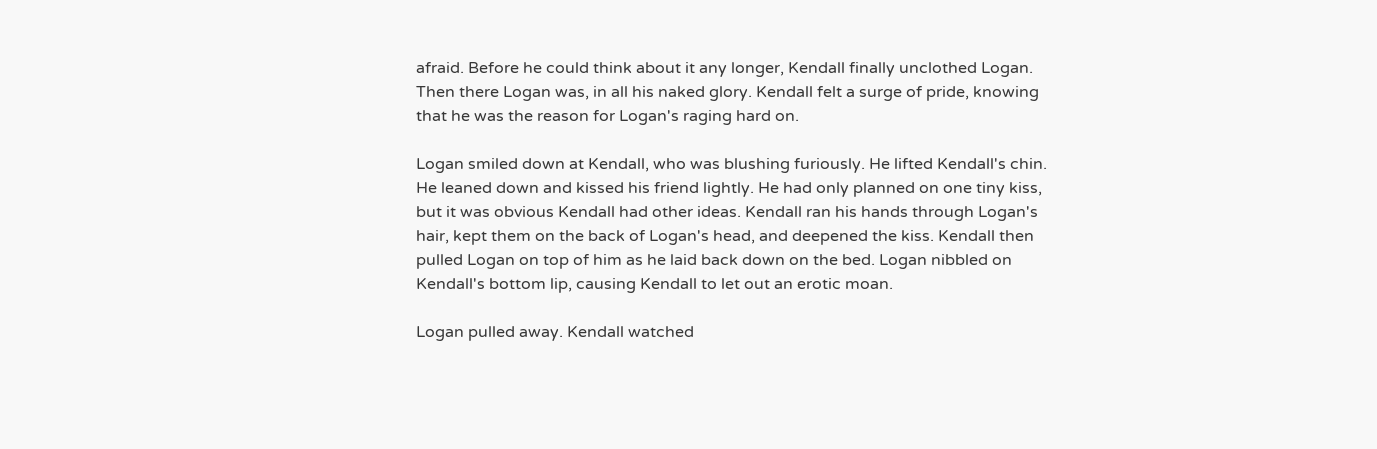afraid. Before he could think about it any longer, Kendall finally unclothed Logan. Then there Logan was, in all his naked glory. Kendall felt a surge of pride, knowing that he was the reason for Logan's raging hard on.

Logan smiled down at Kendall, who was blushing furiously. He lifted Kendall's chin. He leaned down and kissed his friend lightly. He had only planned on one tiny kiss, but it was obvious Kendall had other ideas. Kendall ran his hands through Logan's hair, kept them on the back of Logan's head, and deepened the kiss. Kendall then pulled Logan on top of him as he laid back down on the bed. Logan nibbled on Kendall's bottom lip, causing Kendall to let out an erotic moan.

Logan pulled away. Kendall watched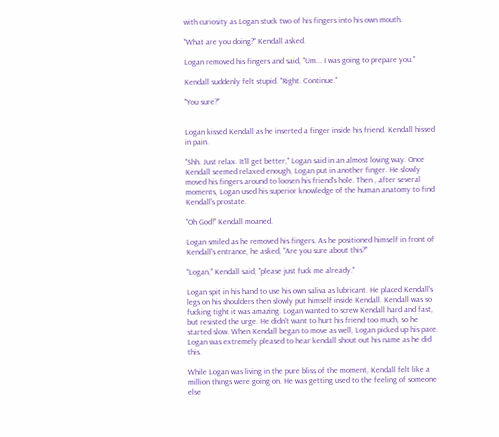with curiosity as Logan stuck two of his fingers into his own mouth.

"What are you doing?" Kendall asked.

Logan removed his fingers and said, "Um... I was going to prepare you."

Kendall suddenly felt stupid. "Right. Continue."

"You sure?"


Logan kissed Kendall as he inserted a finger inside his friend. Kendall hissed in pain.

"Shh. Just relax. It'll get better," Logan said in an almost loving way. Once Kendall seemed relaxed enough, Logan put in another finger. He slowly moved his fingers around to loosen his friend's hole. Then , after several moments, Logan used his superior knowledge of the human anatomy to find Kendall's prostate.

"Oh God!" Kendall moaned.

Logan smiled as he removed his fingers. As he positioned himself in front of Kendall's entrance, he asked, "Are you sure about this?"

"Logan," Kendall said, "please just fuck me already."

Logan spit in his hand to use his own saliva as lubricant. He placed Kendall's legs on his shoulders then slowly put himself inside Kendall. Kendall was so fucking tight it was amazing. Logan wanted to screw Kendall hard and fast, but resisted the urge. He didn't want to hurt his friend too much, so he started slow. When Kendall began to move as well, Logan picked up his pace. Logan was extremely pleased to hear kendall shout out his name as he did this.

While Logan was living in the pure bliss of the moment, Kendall felt like a million things were going on. He was getting used to the feeling of someone else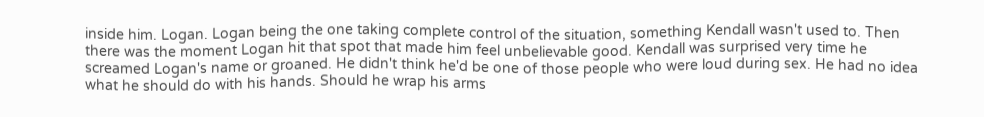inside him. Logan. Logan being the one taking complete control of the situation, something Kendall wasn't used to. Then there was the moment Logan hit that spot that made him feel unbelievable good. Kendall was surprised very time he screamed Logan's name or groaned. He didn't think he'd be one of those people who were loud during sex. He had no idea what he should do with his hands. Should he wrap his arms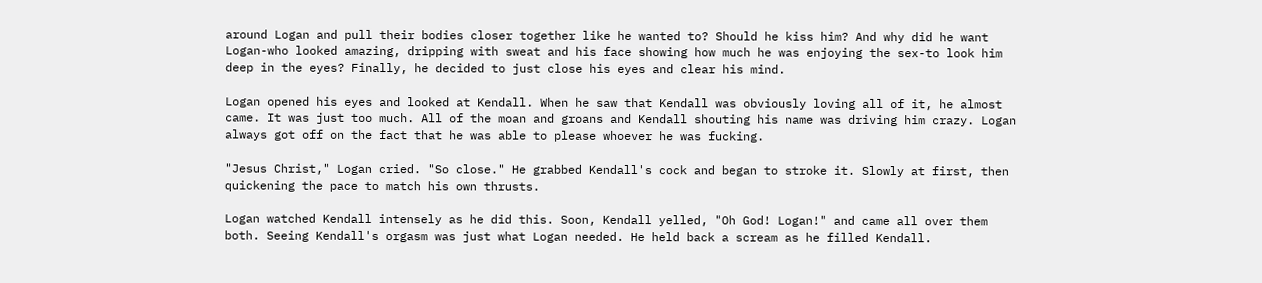around Logan and pull their bodies closer together like he wanted to? Should he kiss him? And why did he want Logan-who looked amazing, dripping with sweat and his face showing how much he was enjoying the sex-to look him deep in the eyes? Finally, he decided to just close his eyes and clear his mind.

Logan opened his eyes and looked at Kendall. When he saw that Kendall was obviously loving all of it, he almost came. It was just too much. All of the moan and groans and Kendall shouting his name was driving him crazy. Logan always got off on the fact that he was able to please whoever he was fucking.

"Jesus Christ," Logan cried. "So close." He grabbed Kendall's cock and began to stroke it. Slowly at first, then quickening the pace to match his own thrusts.

Logan watched Kendall intensely as he did this. Soon, Kendall yelled, "Oh God! Logan!" and came all over them both. Seeing Kendall's orgasm was just what Logan needed. He held back a scream as he filled Kendall.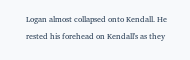Logan almost collapsed onto Kendall. He rested his forehead on Kendall's as they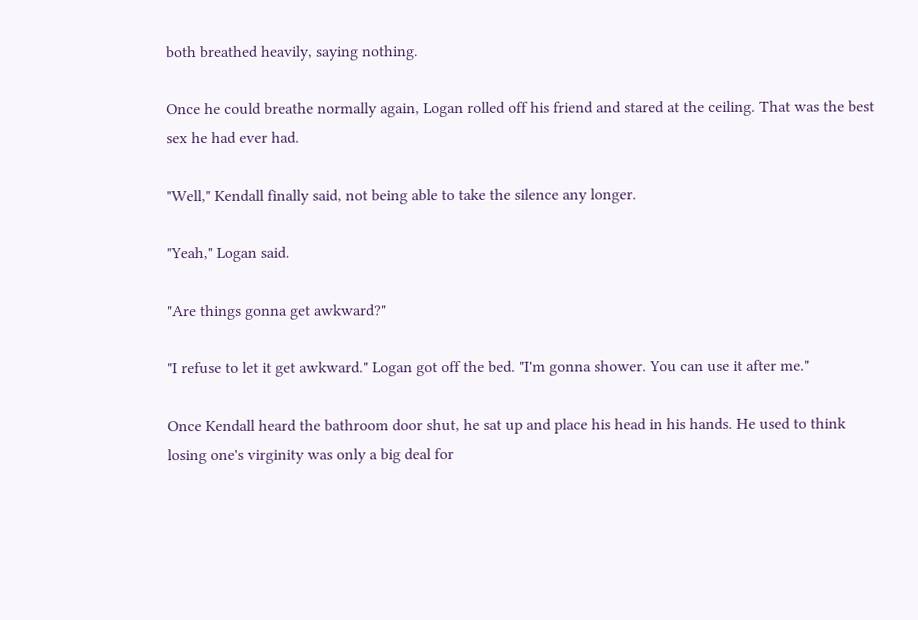both breathed heavily, saying nothing.

Once he could breathe normally again, Logan rolled off his friend and stared at the ceiling. That was the best sex he had ever had.

"Well," Kendall finally said, not being able to take the silence any longer.

"Yeah," Logan said.

"Are things gonna get awkward?"

"I refuse to let it get awkward." Logan got off the bed. "I'm gonna shower. You can use it after me."

Once Kendall heard the bathroom door shut, he sat up and place his head in his hands. He used to think losing one's virginity was only a big deal for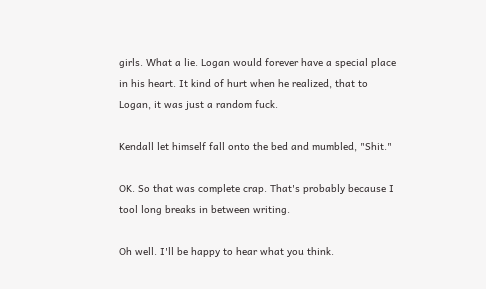girls. What a lie. Logan would forever have a special place in his heart. It kind of hurt when he realized, that to Logan, it was just a random fuck.

Kendall let himself fall onto the bed and mumbled, "Shit."

OK. So that was complete crap. That's probably because I tool long breaks in between writing.

Oh well. I'll be happy to hear what you think.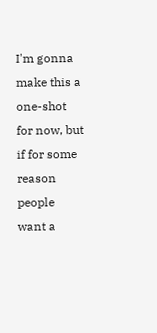I'm gonna make this a one-shot for now, but if for some reason people want a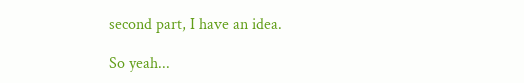second part, I have an idea.

So yeah...